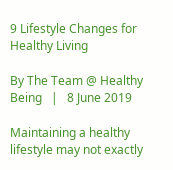9 Lifestyle Changes for Healthy Living

By The Team @ Healthy Being   |   8 June 2019

Maintaining a healthy lifestyle may not exactly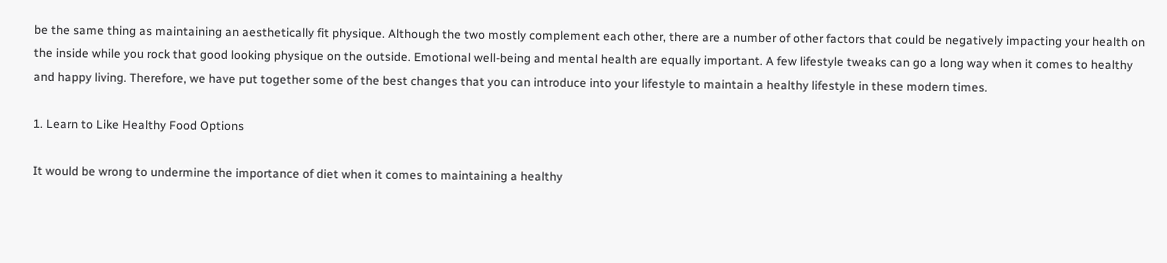be the same thing as maintaining an aesthetically fit physique. Although the two mostly complement each other, there are a number of other factors that could be negatively impacting your health on the inside while you rock that good looking physique on the outside. Emotional well-being and mental health are equally important. A few lifestyle tweaks can go a long way when it comes to healthy and happy living. Therefore, we have put together some of the best changes that you can introduce into your lifestyle to maintain a healthy lifestyle in these modern times.

1. Learn to Like Healthy Food Options

It would be wrong to undermine the importance of diet when it comes to maintaining a healthy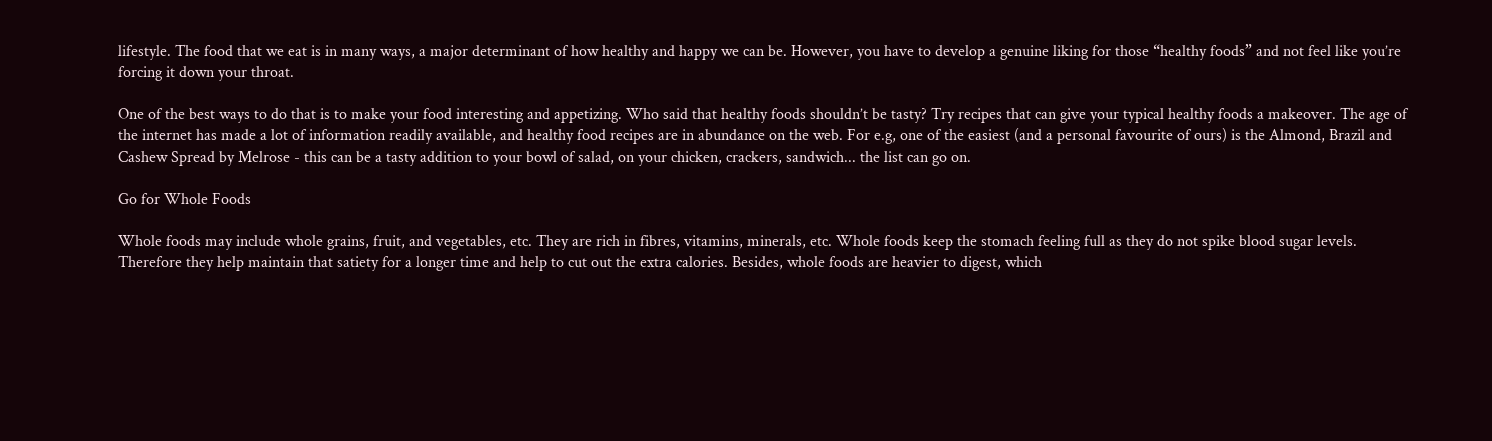lifestyle. The food that we eat is in many ways, a major determinant of how healthy and happy we can be. However, you have to develop a genuine liking for those “healthy foods” and not feel like you’re forcing it down your throat.

One of the best ways to do that is to make your food interesting and appetizing. Who said that healthy foods shouldn’t be tasty? Try recipes that can give your typical healthy foods a makeover. The age of the internet has made a lot of information readily available, and healthy food recipes are in abundance on the web. For e.g, one of the easiest (and a personal favourite of ours) is the Almond, Brazil and Cashew Spread by Melrose - this can be a tasty addition to your bowl of salad, on your chicken, crackers, sandwich... the list can go on.

Go for Whole Foods

Whole foods may include whole grains, fruit, and vegetables, etc. They are rich in fibres, vitamins, minerals, etc. Whole foods keep the stomach feeling full as they do not spike blood sugar levels. Therefore they help maintain that satiety for a longer time and help to cut out the extra calories. Besides, whole foods are heavier to digest, which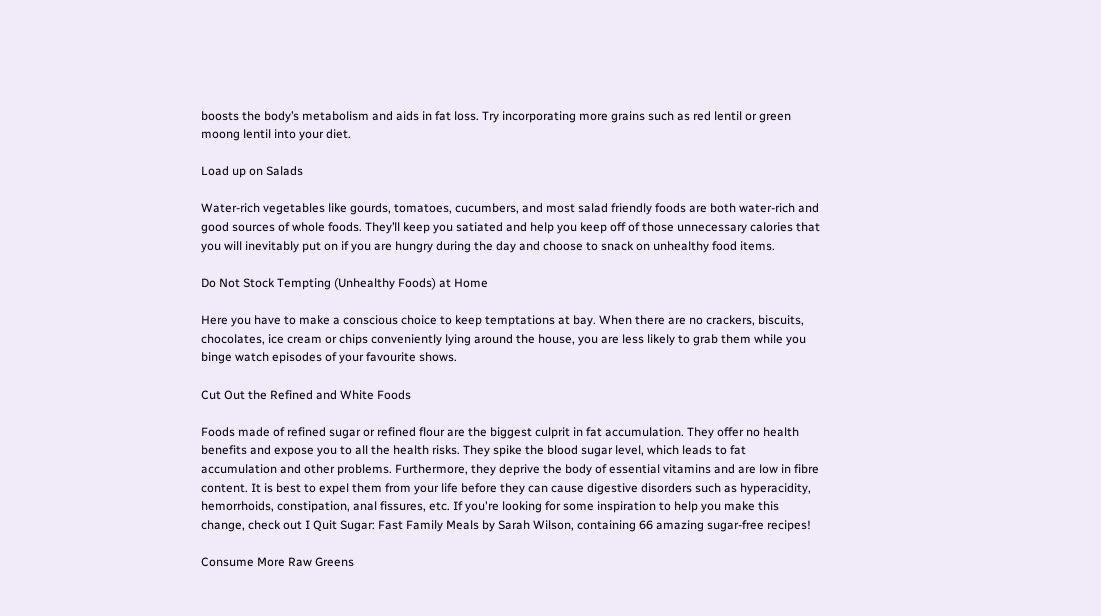boosts the body’s metabolism and aids in fat loss. Try incorporating more grains such as red lentil or green moong lentil into your diet.

Load up on Salads

Water-rich vegetables like gourds, tomatoes, cucumbers, and most salad friendly foods are both water-rich and good sources of whole foods. They’ll keep you satiated and help you keep off of those unnecessary calories that you will inevitably put on if you are hungry during the day and choose to snack on unhealthy food items.

Do Not Stock Tempting (Unhealthy Foods) at Home

Here you have to make a conscious choice to keep temptations at bay. When there are no crackers, biscuits, chocolates, ice cream or chips conveniently lying around the house, you are less likely to grab them while you binge watch episodes of your favourite shows.

Cut Out the Refined and White Foods

Foods made of refined sugar or refined flour are the biggest culprit in fat accumulation. They offer no health benefits and expose you to all the health risks. They spike the blood sugar level, which leads to fat accumulation and other problems. Furthermore, they deprive the body of essential vitamins and are low in fibre content. It is best to expel them from your life before they can cause digestive disorders such as hyperacidity, hemorrhoids, constipation, anal fissures, etc. If you're looking for some inspiration to help you make this change, check out I Quit Sugar: Fast Family Meals by Sarah Wilson, containing 66 amazing sugar-free recipes!

Consume More Raw Greens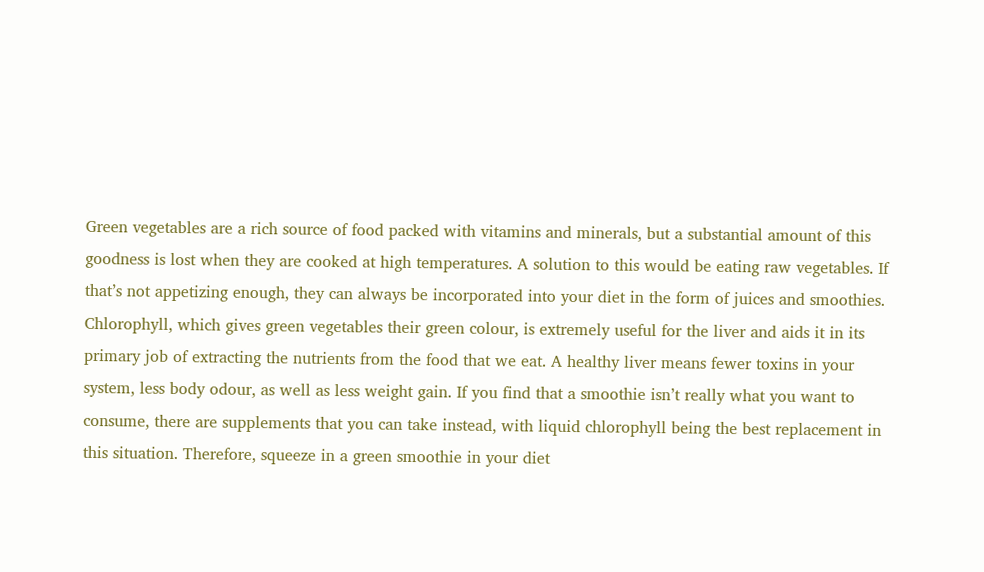Green vegetables are a rich source of food packed with vitamins and minerals, but a substantial amount of this goodness is lost when they are cooked at high temperatures. A solution to this would be eating raw vegetables. If that’s not appetizing enough, they can always be incorporated into your diet in the form of juices and smoothies. Chlorophyll, which gives green vegetables their green colour, is extremely useful for the liver and aids it in its primary job of extracting the nutrients from the food that we eat. A healthy liver means fewer toxins in your system, less body odour, as well as less weight gain. If you find that a smoothie isn’t really what you want to consume, there are supplements that you can take instead, with liquid chlorophyll being the best replacement in this situation. Therefore, squeeze in a green smoothie in your diet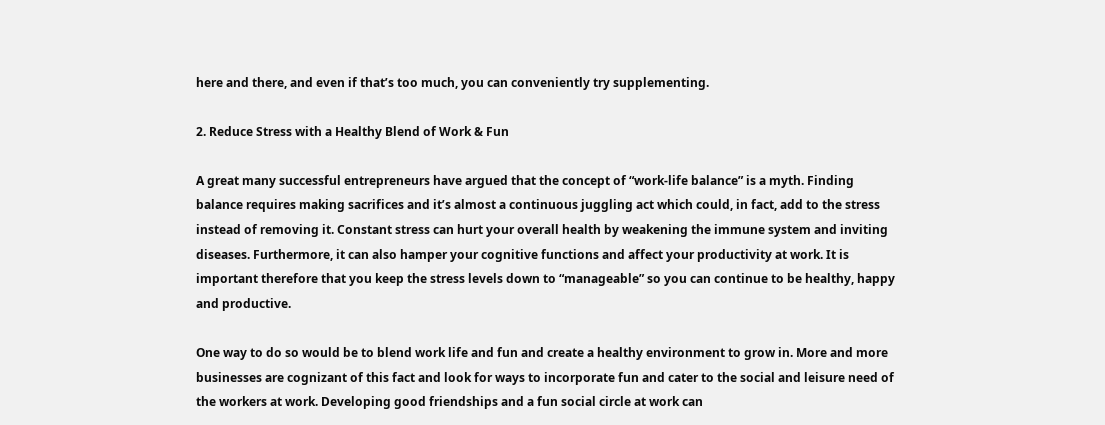here and there, and even if that’s too much, you can conveniently try supplementing.

2. Reduce Stress with a Healthy Blend of Work & Fun

A great many successful entrepreneurs have argued that the concept of “work-life balance” is a myth. Finding balance requires making sacrifices and it’s almost a continuous juggling act which could, in fact, add to the stress instead of removing it. Constant stress can hurt your overall health by weakening the immune system and inviting diseases. Furthermore, it can also hamper your cognitive functions and affect your productivity at work. It is important therefore that you keep the stress levels down to “manageable” so you can continue to be healthy, happy and productive.

One way to do so would be to blend work life and fun and create a healthy environment to grow in. More and more businesses are cognizant of this fact and look for ways to incorporate fun and cater to the social and leisure need of the workers at work. Developing good friendships and a fun social circle at work can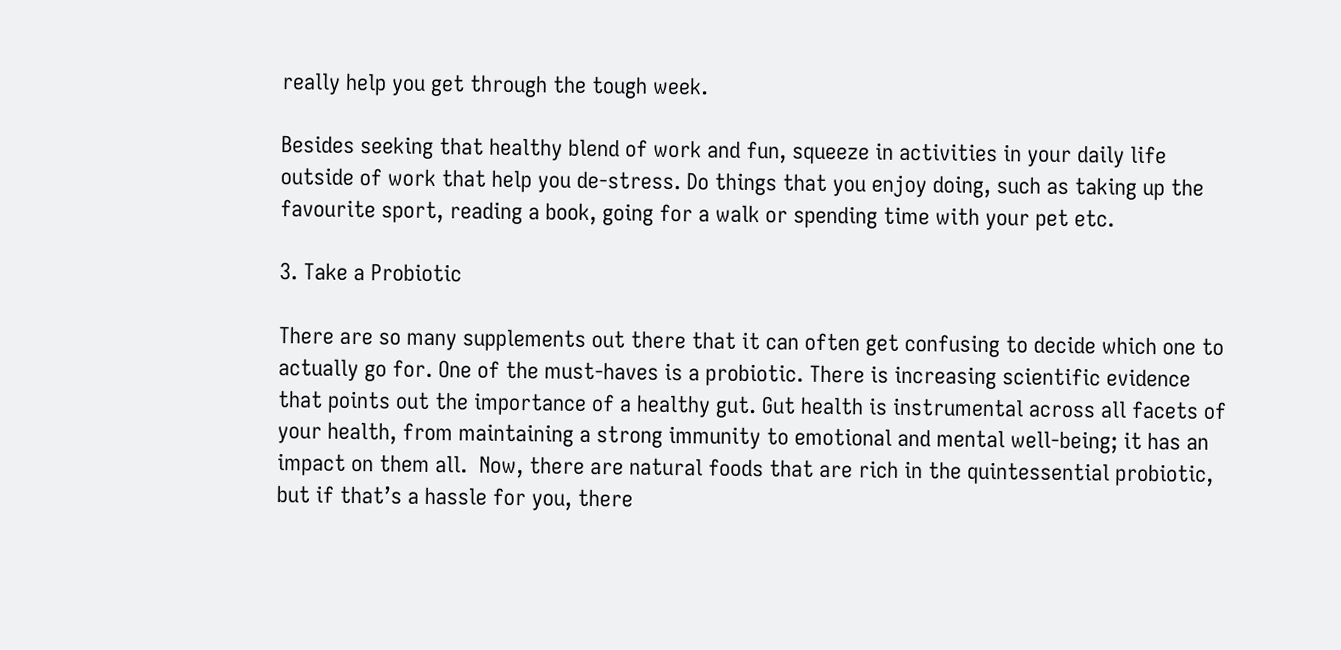really help you get through the tough week.

Besides seeking that healthy blend of work and fun, squeeze in activities in your daily life outside of work that help you de-stress. Do things that you enjoy doing, such as taking up the favourite sport, reading a book, going for a walk or spending time with your pet etc.

3. Take a Probiotic

There are so many supplements out there that it can often get confusing to decide which one to actually go for. One of the must-haves is a probiotic. There is increasing scientific evidence that points out the importance of a healthy gut. Gut health is instrumental across all facets of your health, from maintaining a strong immunity to emotional and mental well-being; it has an impact on them all.  Now, there are natural foods that are rich in the quintessential probiotic, but if that’s a hassle for you, there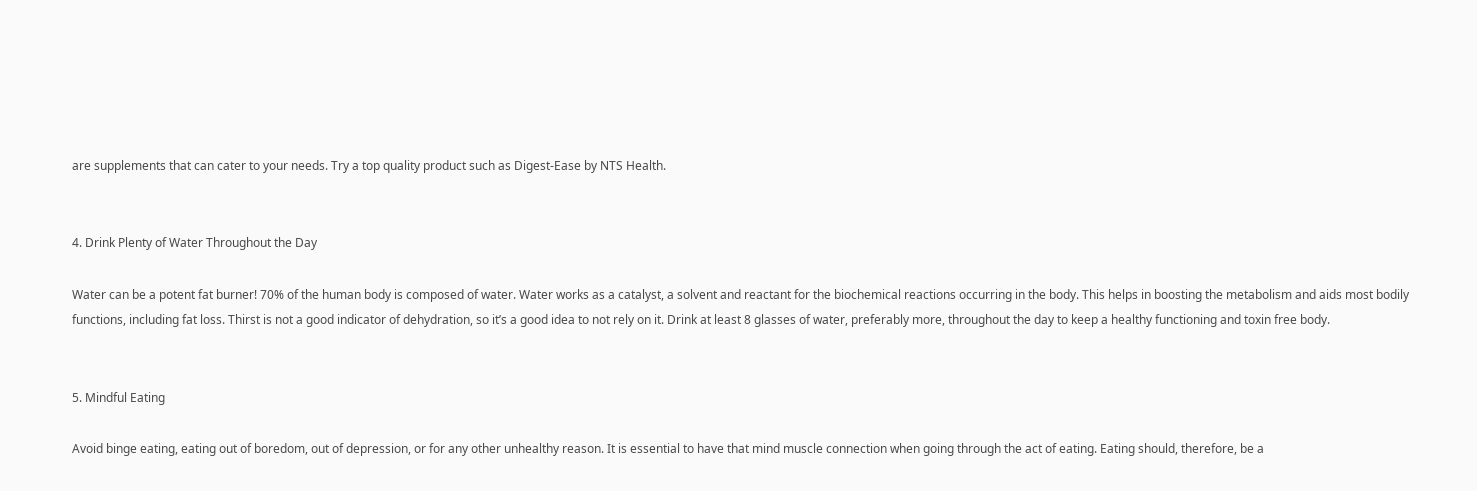are supplements that can cater to your needs. Try a top quality product such as Digest-Ease by NTS Health.


4. Drink Plenty of Water Throughout the Day

Water can be a potent fat burner! 70% of the human body is composed of water. Water works as a catalyst, a solvent and reactant for the biochemical reactions occurring in the body. This helps in boosting the metabolism and aids most bodily functions, including fat loss. Thirst is not a good indicator of dehydration, so it’s a good idea to not rely on it. Drink at least 8 glasses of water, preferably more, throughout the day to keep a healthy functioning and toxin free body.


5. Mindful Eating

Avoid binge eating, eating out of boredom, out of depression, or for any other unhealthy reason. It is essential to have that mind muscle connection when going through the act of eating. Eating should, therefore, be a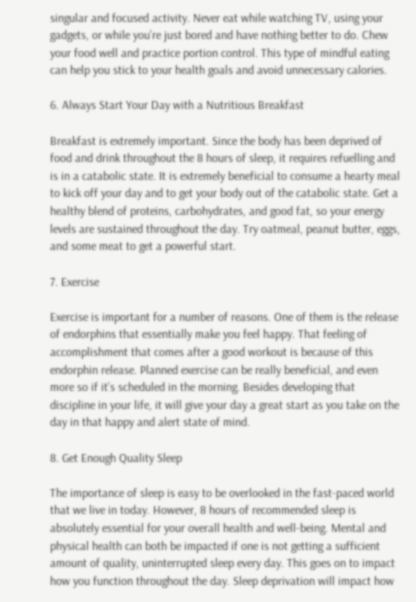singular and focused activity. Never eat while watching TV, using your gadgets, or while you’re just bored and have nothing better to do. Chew your food well and practice portion control. This type of mindful eating can help you stick to your health goals and avoid unnecessary calories.

6. Always Start Your Day with a Nutritious Breakfast

Breakfast is extremely important. Since the body has been deprived of food and drink throughout the 8 hours of sleep, it requires refuelling and is in a catabolic state. It is extremely beneficial to consume a hearty meal to kick off your day and to get your body out of the catabolic state. Get a healthy blend of proteins, carbohydrates, and good fat, so your energy levels are sustained throughout the day. Try oatmeal, peanut butter, eggs, and some meat to get a powerful start.

7. Exercise

Exercise is important for a number of reasons. One of them is the release of endorphins that essentially make you feel happy. That feeling of accomplishment that comes after a good workout is because of this endorphin release. Planned exercise can be really beneficial, and even more so if it’s scheduled in the morning. Besides developing that discipline in your life, it will give your day a great start as you take on the day in that happy and alert state of mind.

8. Get Enough Quality Sleep

The importance of sleep is easy to be overlooked in the fast-paced world that we live in today. However, 8 hours of recommended sleep is absolutely essential for your overall health and well-being. Mental and physical health can both be impacted if one is not getting a sufficient amount of quality, uninterrupted sleep every day. This goes on to impact how you function throughout the day. Sleep deprivation will impact how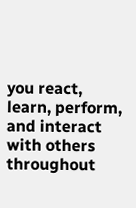you react, learn, perform, and interact with others throughout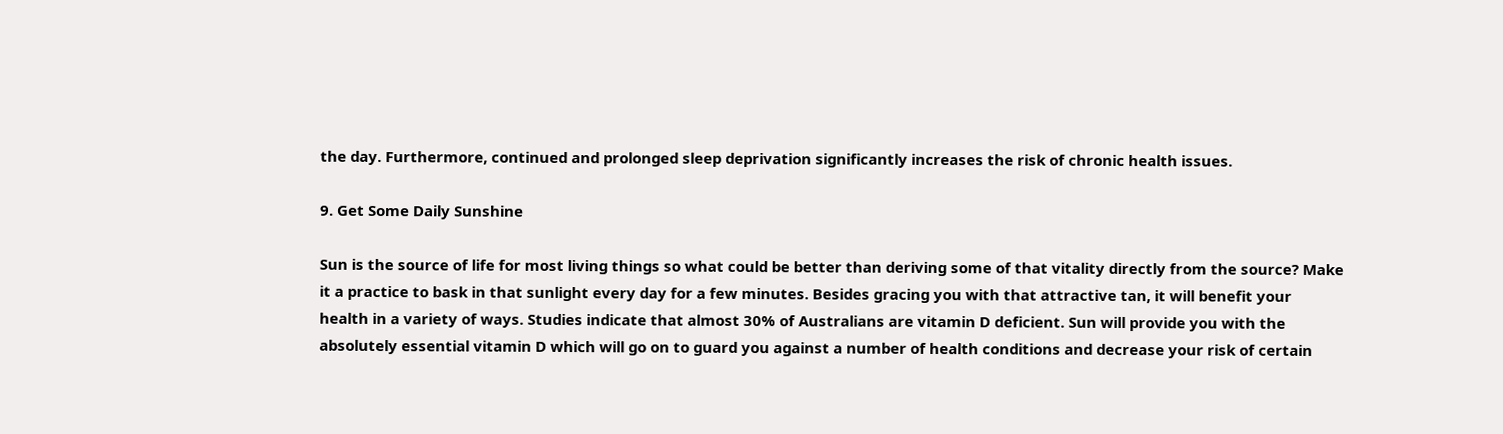the day. Furthermore, continued and prolonged sleep deprivation significantly increases the risk of chronic health issues.

9. Get Some Daily Sunshine

Sun is the source of life for most living things so what could be better than deriving some of that vitality directly from the source? Make it a practice to bask in that sunlight every day for a few minutes. Besides gracing you with that attractive tan, it will benefit your health in a variety of ways. Studies indicate that almost 30% of Australians are vitamin D deficient. Sun will provide you with the absolutely essential vitamin D which will go on to guard you against a number of health conditions and decrease your risk of certain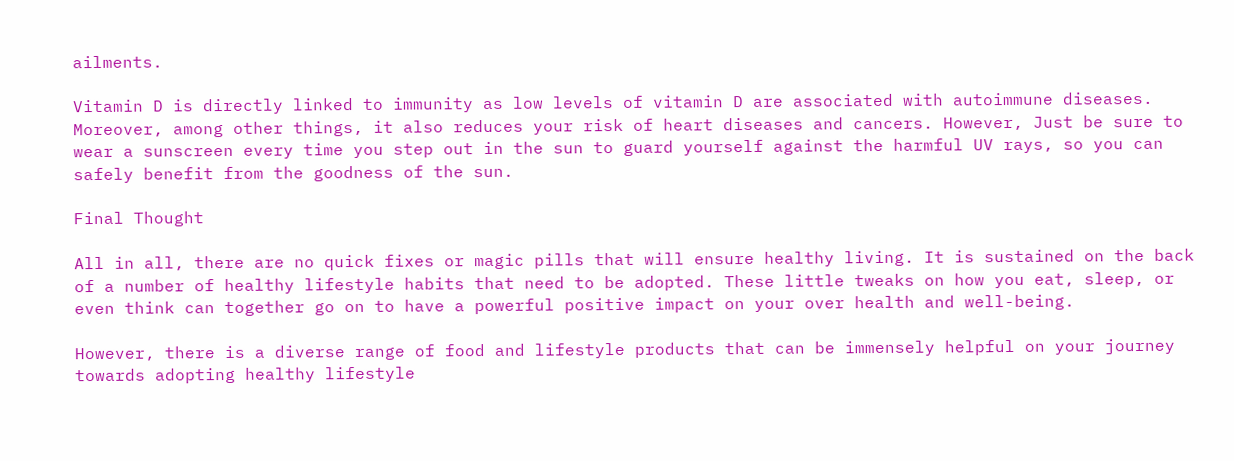ailments.

Vitamin D is directly linked to immunity as low levels of vitamin D are associated with autoimmune diseases. Moreover, among other things, it also reduces your risk of heart diseases and cancers. However, Just be sure to wear a sunscreen every time you step out in the sun to guard yourself against the harmful UV rays, so you can safely benefit from the goodness of the sun.

Final Thought

All in all, there are no quick fixes or magic pills that will ensure healthy living. It is sustained on the back of a number of healthy lifestyle habits that need to be adopted. These little tweaks on how you eat, sleep, or even think can together go on to have a powerful positive impact on your over health and well-being.

However, there is a diverse range of food and lifestyle products that can be immensely helpful on your journey towards adopting healthy lifestyle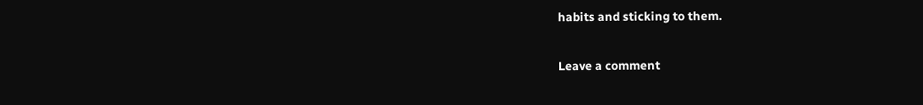habits and sticking to them.

Leave a comment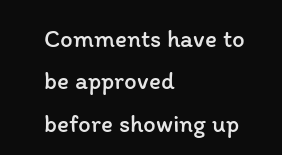Comments have to be approved before showing up